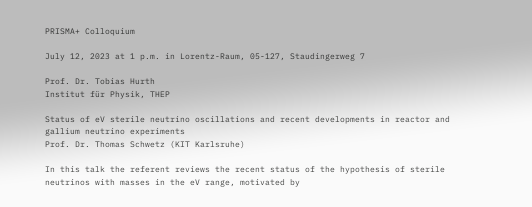PRISMA+ Colloquium

July 12, 2023 at 1 p.m. in Lorentz-Raum, 05-127, Staudingerweg 7

Prof. Dr. Tobias Hurth
Institut für Physik, THEP

Status of eV sterile neutrino oscillations and recent developments in reactor and gallium neutrino experiments
Prof. Dr. Thomas Schwetz (KIT Karlsruhe)

In this talk the referent reviews the recent status of the hypothesis of sterile neutrinos with masses in the eV range, motivated by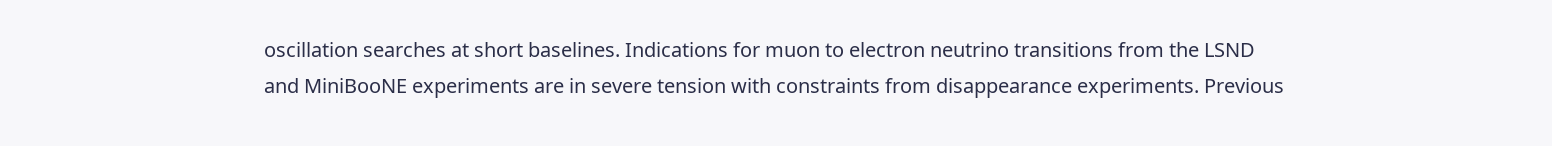oscillation searches at short baselines. Indications for muon to electron neutrino transitions from the LSND and MiniBooNE experiments are in severe tension with constraints from disappearance experiments. Previous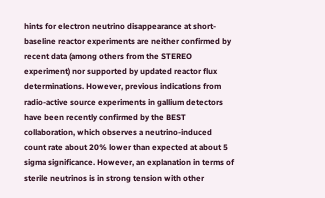hints for electron neutrino disappearance at short-baseline reactor experiments are neither confirmed by recent data (among others from the STEREO experiment) nor supported by updated reactor flux determinations. However, previous indications from radio-active source experiments in gallium detectors have been recently confirmed by the BEST collaboration, which observes a neutrino-induced count rate about 20% lower than expected at about 5 sigma significance. However, an explanation in terms of sterile neutrinos is in strong tension with other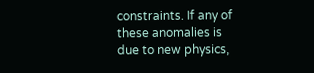constraints. If any of these anomalies is due to new physics,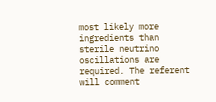most likely more ingredients than sterile neutrino oscillations are required. The referent will comment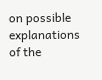on possible explanations of the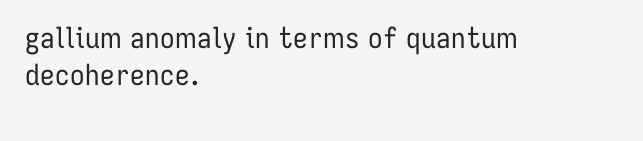gallium anomaly in terms of quantum decoherence.